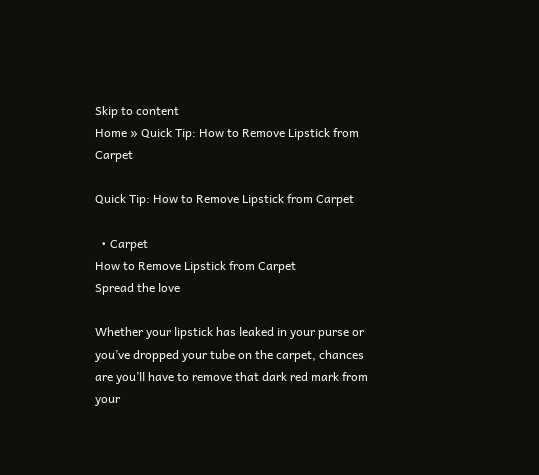Skip to content
Home » Quick Tip: How to Remove Lipstick from Carpet

Quick Tip: How to Remove Lipstick from Carpet

  • Carpet
How to Remove Lipstick from Carpet
Spread the love

Whether your lipstick has leaked in your purse or you’ve dropped your tube on the carpet, chances are you’ll have to remove that dark red mark from your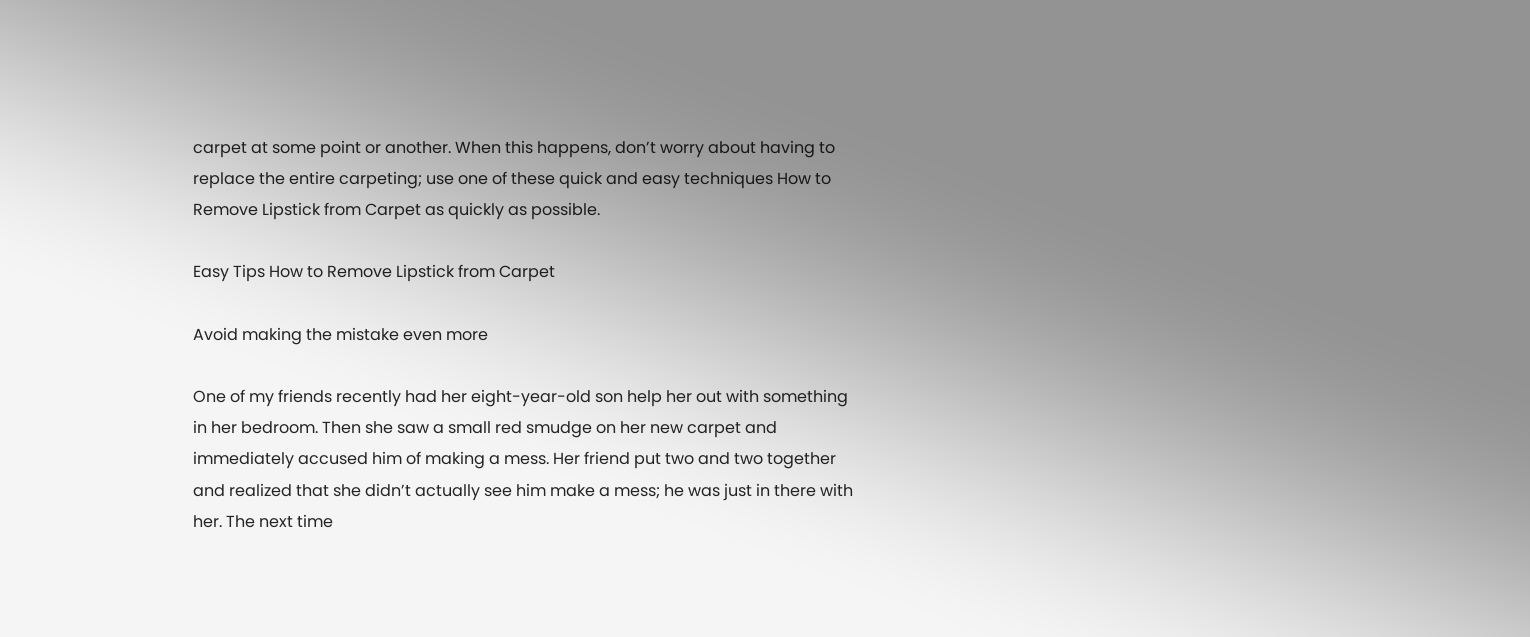carpet at some point or another. When this happens, don’t worry about having to replace the entire carpeting; use one of these quick and easy techniques How to Remove Lipstick from Carpet as quickly as possible.

Easy Tips How to Remove Lipstick from Carpet

Avoid making the mistake even more

One of my friends recently had her eight-year-old son help her out with something in her bedroom. Then she saw a small red smudge on her new carpet and immediately accused him of making a mess. Her friend put two and two together and realized that she didn’t actually see him make a mess; he was just in there with her. The next time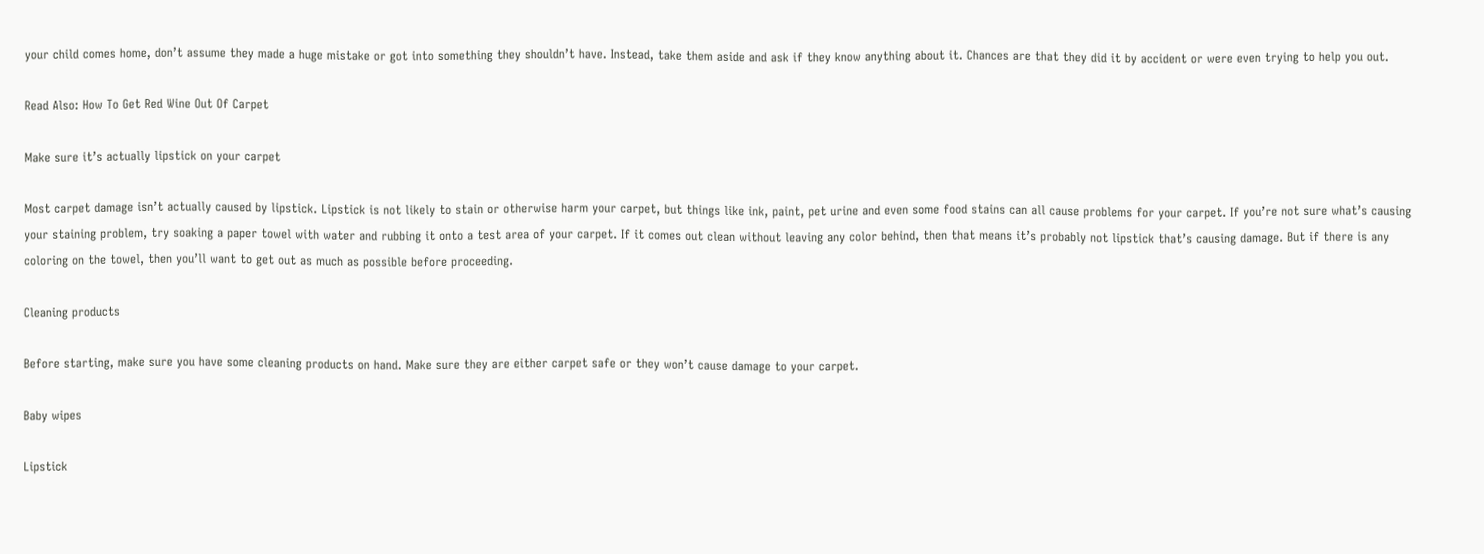your child comes home, don’t assume they made a huge mistake or got into something they shouldn’t have. Instead, take them aside and ask if they know anything about it. Chances are that they did it by accident or were even trying to help you out.

Read Also: How To Get Red Wine Out Of Carpet

Make sure it’s actually lipstick on your carpet

Most carpet damage isn’t actually caused by lipstick. Lipstick is not likely to stain or otherwise harm your carpet, but things like ink, paint, pet urine and even some food stains can all cause problems for your carpet. If you’re not sure what’s causing your staining problem, try soaking a paper towel with water and rubbing it onto a test area of your carpet. If it comes out clean without leaving any color behind, then that means it’s probably not lipstick that’s causing damage. But if there is any coloring on the towel, then you’ll want to get out as much as possible before proceeding.

Cleaning products

Before starting, make sure you have some cleaning products on hand. Make sure they are either carpet safe or they won’t cause damage to your carpet.

Baby wipes

Lipstick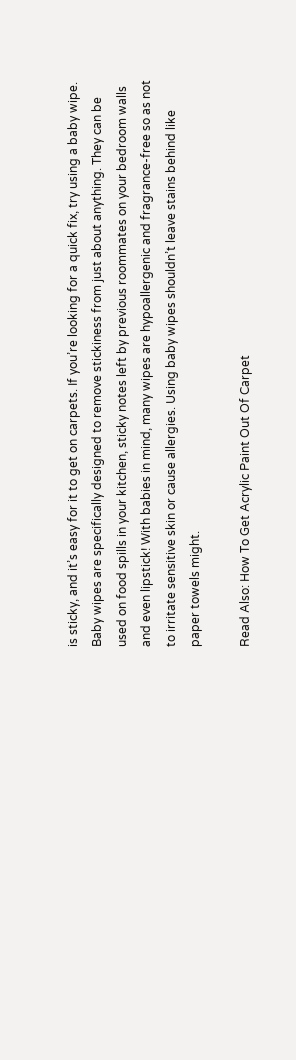is sticky, and it’s easy for it to get on carpets. If you’re looking for a quick fix, try using a baby wipe. Baby wipes are specifically designed to remove stickiness from just about anything. They can be used on food spills in your kitchen, sticky notes left by previous roommates on your bedroom walls and even lipstick! With babies in mind, many wipes are hypoallergenic and fragrance-free so as not to irritate sensitive skin or cause allergies. Using baby wipes shouldn’t leave stains behind like paper towels might.

Read Also: How To Get Acrylic Paint Out Of Carpet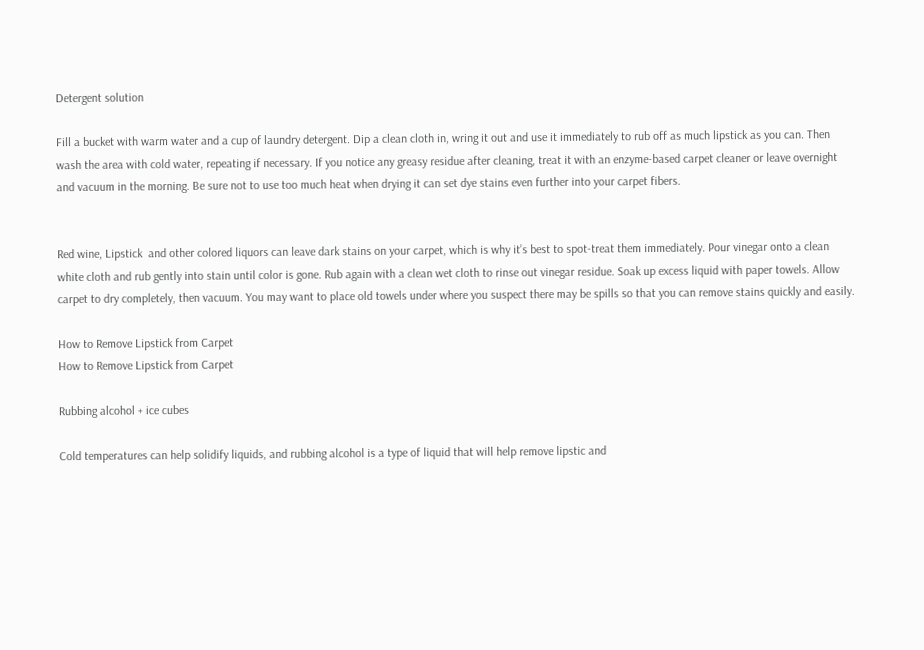Detergent solution

Fill a bucket with warm water and a cup of laundry detergent. Dip a clean cloth in, wring it out and use it immediately to rub off as much lipstick as you can. Then wash the area with cold water, repeating if necessary. If you notice any greasy residue after cleaning, treat it with an enzyme-based carpet cleaner or leave overnight and vacuum in the morning. Be sure not to use too much heat when drying it can set dye stains even further into your carpet fibers.


Red wine, Lipstick  and other colored liquors can leave dark stains on your carpet, which is why it’s best to spot-treat them immediately. Pour vinegar onto a clean white cloth and rub gently into stain until color is gone. Rub again with a clean wet cloth to rinse out vinegar residue. Soak up excess liquid with paper towels. Allow carpet to dry completely, then vacuum. You may want to place old towels under where you suspect there may be spills so that you can remove stains quickly and easily.

How to Remove Lipstick from Carpet
How to Remove Lipstick from Carpet

Rubbing alcohol + ice cubes

Cold temperatures can help solidify liquids, and rubbing alcohol is a type of liquid that will help remove lipstic and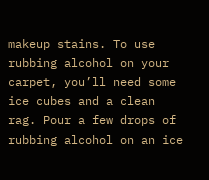makeup stains. To use rubbing alcohol on your carpet, you’ll need some ice cubes and a clean rag. Pour a few drops of rubbing alcohol on an ice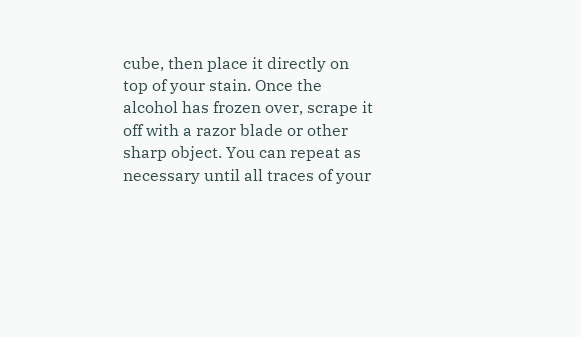cube, then place it directly on top of your stain. Once the alcohol has frozen over, scrape it off with a razor blade or other sharp object. You can repeat as necessary until all traces of your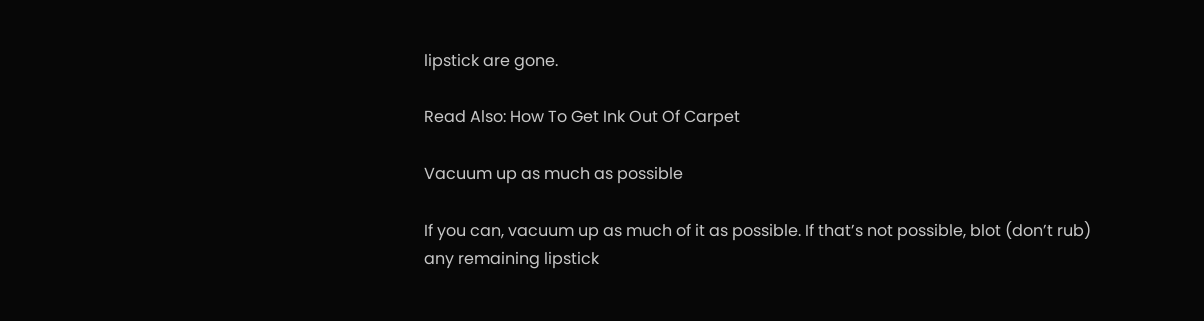lipstick are gone.

Read Also: How To Get Ink Out Of Carpet

Vacuum up as much as possible

If you can, vacuum up as much of it as possible. If that’s not possible, blot (don’t rub) any remaining lipstick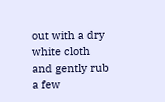out with a dry white cloth and gently rub a few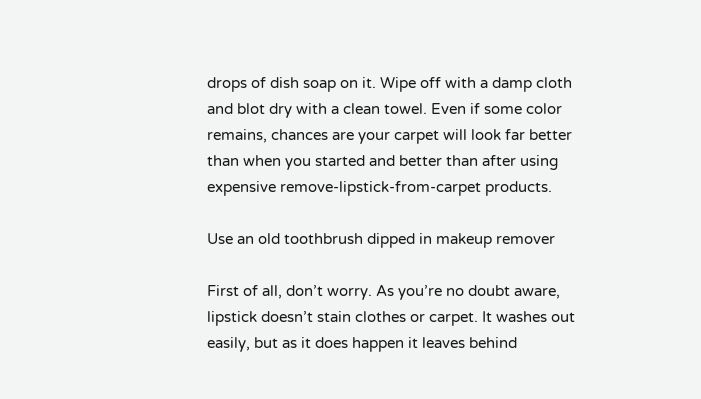drops of dish soap on it. Wipe off with a damp cloth and blot dry with a clean towel. Even if some color remains, chances are your carpet will look far better than when you started and better than after using expensive remove-lipstick-from-carpet products.

Use an old toothbrush dipped in makeup remover

First of all, don’t worry. As you’re no doubt aware, lipstick doesn’t stain clothes or carpet. It washes out easily, but as it does happen it leaves behind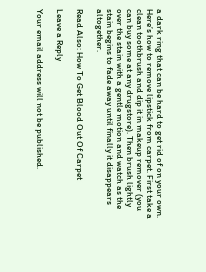a dark ring that can be hard to get rid of on your own. Here’s how to remove lipstick from carpet. First take a clean toothbrush and dip it in makeup remover (you can buy some at any drugstore). Then brush lightly over the stain with a gentle motion and watch as the stain begins to fade away until finally it disappears altogether.

Read Also: How To Get Blood Out Of Carpet

Leave a Reply

Your email address will not be published.